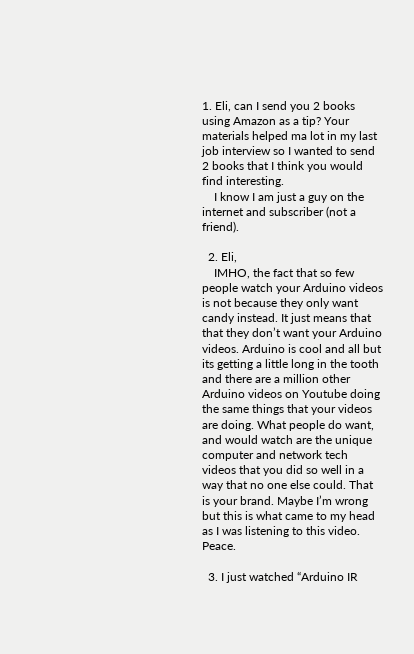1. Eli, can I send you 2 books using Amazon as a tip? Your materials helped ma lot in my last job interview so I wanted to send 2 books that I think you would find interesting.
    I know I am just a guy on the internet and subscriber (not a friend).

  2. Eli,
    IMHO, the fact that so few people watch your Arduino videos is not because they only want candy instead. It just means that that they don’t want your Arduino videos. Arduino is cool and all but its getting a little long in the tooth and there are a million other Arduino videos on Youtube doing the same things that your videos are doing. What people do want, and would watch are the unique computer and network tech videos that you did so well in a way that no one else could. That is your brand. Maybe I’m wrong but this is what came to my head as I was listening to this video. Peace.

  3. I just watched “Arduino IR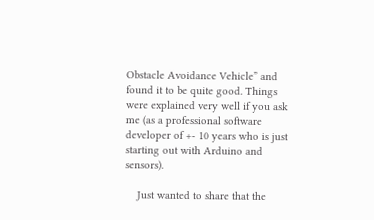Obstacle Avoidance Vehicle” and found it to be quite good. Things were explained very well if you ask me (as a professional software developer of +- 10 years who is just starting out with Arduino and sensors).

    Just wanted to share that the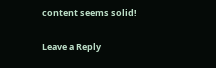content seems solid!

Leave a Reply